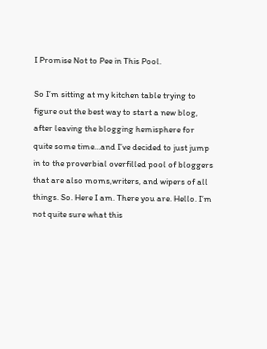I Promise Not to Pee in This Pool.

So I’m sitting at my kitchen table trying to figure out the best way to start a new blog, after leaving the blogging hemisphere for quite some time…and I’ve decided to just jump in to the proverbial overfilled pool of bloggers that are also moms,writers, and wipers of all things. So. Here I am. There you are. Hello. I’m not quite sure what this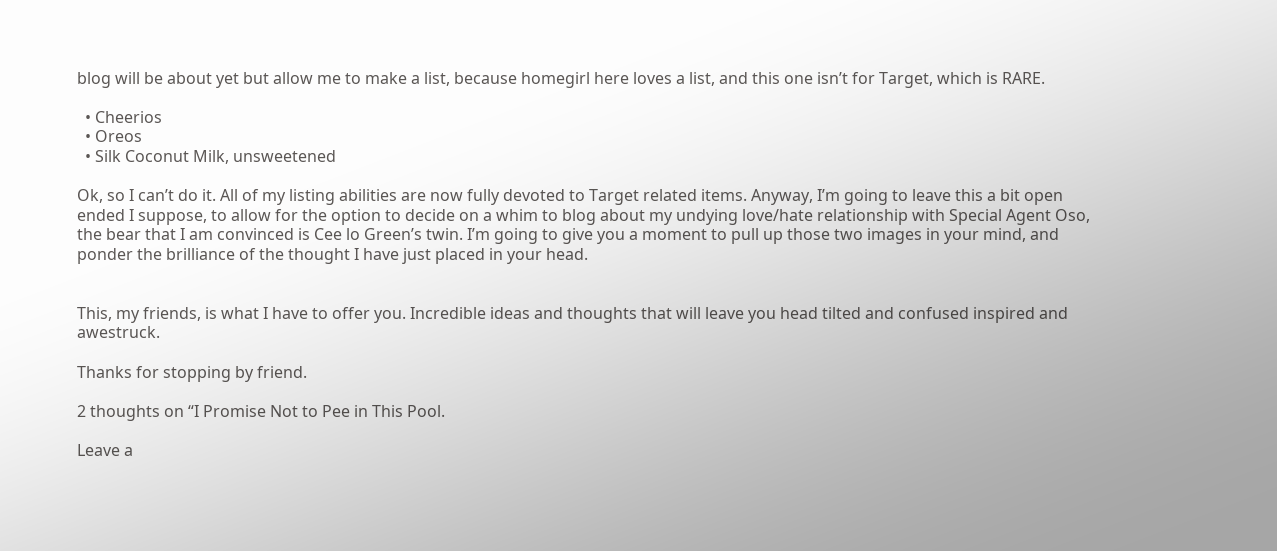blog will be about yet but allow me to make a list, because homegirl here loves a list, and this one isn’t for Target, which is RARE.

  • Cheerios
  • Oreos
  • Silk Coconut Milk, unsweetened

Ok, so I can’t do it. All of my listing abilities are now fully devoted to Target related items. Anyway, I’m going to leave this a bit open ended I suppose, to allow for the option to decide on a whim to blog about my undying love/hate relationship with Special Agent Oso, the bear that I am convinced is Cee lo Green’s twin. I’m going to give you a moment to pull up those two images in your mind, and ponder the brilliance of the thought I have just placed in your head.


This, my friends, is what I have to offer you. Incredible ideas and thoughts that will leave you head tilted and confused inspired and awestruck.

Thanks for stopping by friend.

2 thoughts on “I Promise Not to Pee in This Pool.

Leave a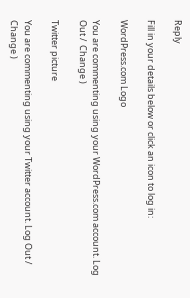Reply

Fill in your details below or click an icon to log in:

WordPress.com Logo

You are commenting using your WordPress.com account. Log Out /  Change )

Twitter picture

You are commenting using your Twitter account. Log Out /  Change )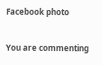Facebook photo

You are commenting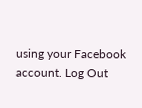using your Facebook account. Log Out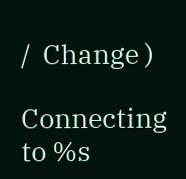/  Change )

Connecting to %s